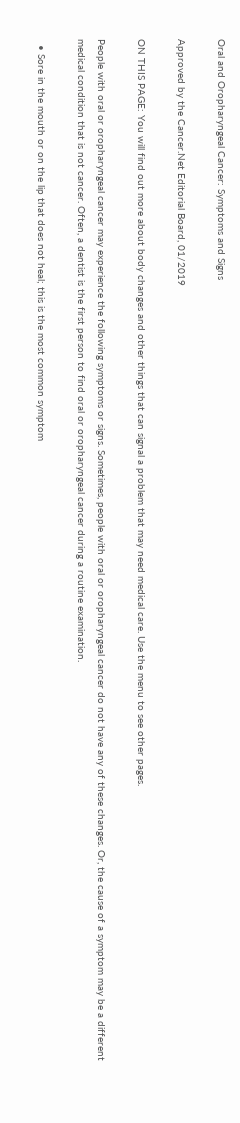Oral and Oropharyngeal Cancer: Symptoms and Signs

Approved by the Cancer.Net Editorial Board, 01/2019

ON THIS PAGE: You will find out more about body changes and other things that can signal a problem that may need medical care. Use the menu to see other pages.

People with oral or oropharyngeal cancer may experience the following symptoms or signs. Sometimes, people with oral or oropharyngeal cancer do not have any of these changes. Or, the cause of a symptom may be a different medical condition that is not cancer. Often, a dentist is the first person to find oral or oropharyngeal cancer during a routine examination.

  • Sore in the mouth or on the lip that does not heal; this is the most common symptom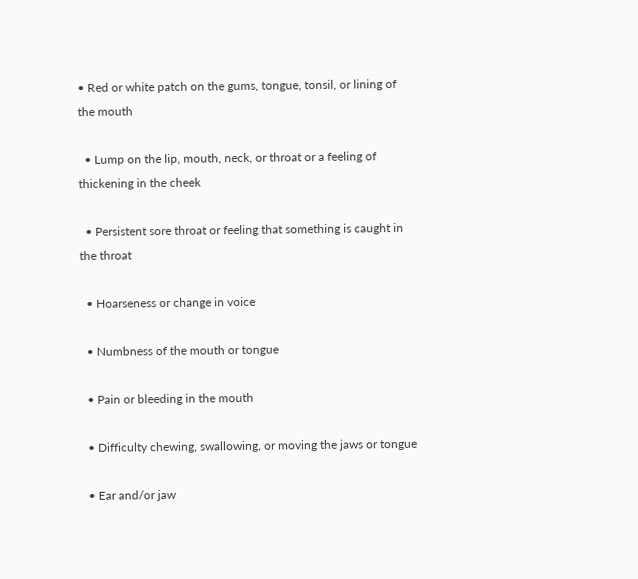• Red or white patch on the gums, tongue, tonsil, or lining of the mouth

  • Lump on the lip, mouth, neck, or throat or a feeling of thickening in the cheek

  • Persistent sore throat or feeling that something is caught in the throat

  • Hoarseness or change in voice

  • Numbness of the mouth or tongue

  • Pain or bleeding in the mouth

  • Difficulty chewing, swallowing, or moving the jaws or tongue

  • Ear and/or jaw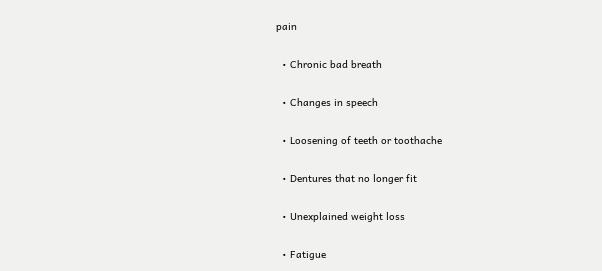pain

  • Chronic bad breath

  • Changes in speech

  • Loosening of teeth or toothache

  • Dentures that no longer fit

  • Unexplained weight loss

  • Fatigue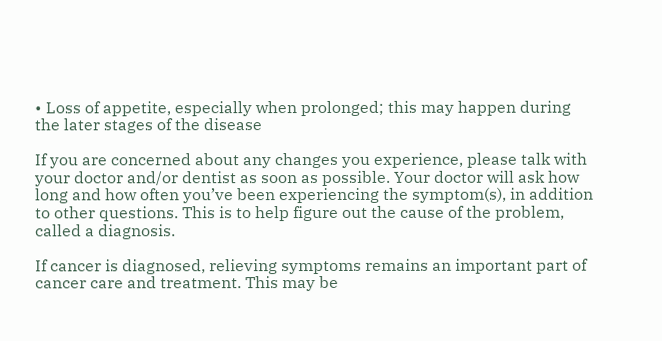• Loss of appetite, especially when prolonged; this may happen during the later stages of the disease

If you are concerned about any changes you experience, please talk with your doctor and/or dentist as soon as possible. Your doctor will ask how long and how often you’ve been experiencing the symptom(s), in addition to other questions. This is to help figure out the cause of the problem, called a diagnosis.

If cancer is diagnosed, relieving symptoms remains an important part of cancer care and treatment. This may be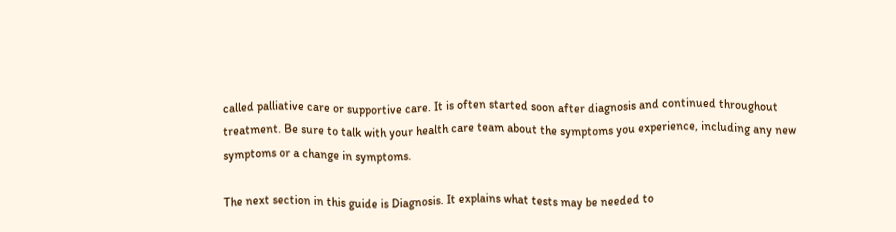called palliative care or supportive care. It is often started soon after diagnosis and continued throughout treatment. Be sure to talk with your health care team about the symptoms you experience, including any new symptoms or a change in symptoms.

The next section in this guide is Diagnosis. It explains what tests may be needed to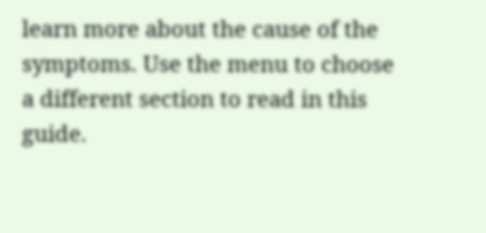learn more about the cause of the symptoms. Use the menu to choose a different section to read in this guide.